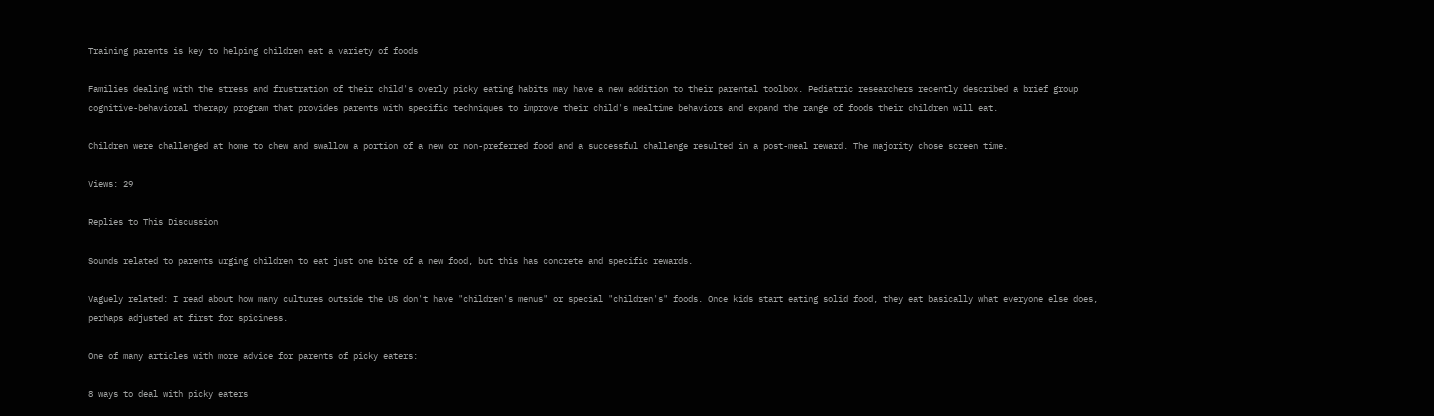Training parents is key to helping children eat a variety of foods

Families dealing with the stress and frustration of their child's overly picky eating habits may have a new addition to their parental toolbox. Pediatric researchers recently described a brief group cognitive-behavioral therapy program that provides parents with specific techniques to improve their child's mealtime behaviors and expand the range of foods their children will eat.

Children were challenged at home to chew and swallow a portion of a new or non-preferred food and a successful challenge resulted in a post-meal reward. The majority chose screen time.

Views: 29

Replies to This Discussion

Sounds related to parents urging children to eat just one bite of a new food, but this has concrete and specific rewards.

Vaguely related: I read about how many cultures outside the US don't have "children's menus" or special "children's" foods. Once kids start eating solid food, they eat basically what everyone else does, perhaps adjusted at first for spiciness.

One of many articles with more advice for parents of picky eaters:

8 ways to deal with picky eaters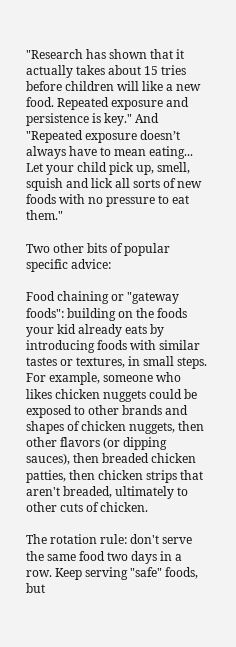"Research has shown that it actually takes about 15 tries before children will like a new food. Repeated exposure and persistence is key." And "Repeated exposure doesn’t always have to mean eating... Let your child pick up, smell, squish and lick all sorts of new foods with no pressure to eat them."

Two other bits of popular specific advice:

Food chaining or "gateway foods": building on the foods your kid already eats by introducing foods with similar tastes or textures, in small steps. For example, someone who likes chicken nuggets could be exposed to other brands and shapes of chicken nuggets, then other flavors (or dipping sauces), then breaded chicken patties, then chicken strips that aren't breaded, ultimately to other cuts of chicken.

The rotation rule: don't serve the same food two days in a row. Keep serving "safe" foods, but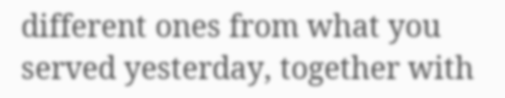different ones from what you served yesterday, together with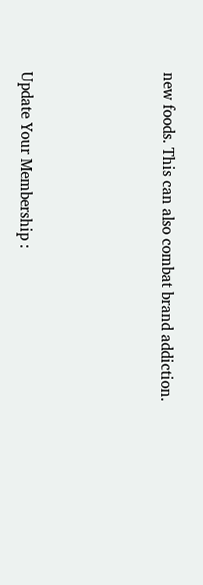new foods. This can also combat brand addiction.




Update Your Membership :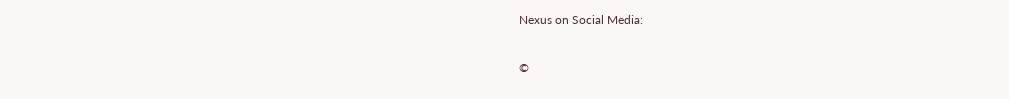Nexus on Social Media:

©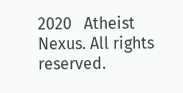2020   Atheist Nexus. All rights reserved.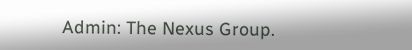Admin: The Nexus Group.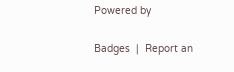Powered by

Badges  |  Report an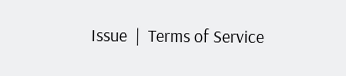Issue  |  Terms of Service